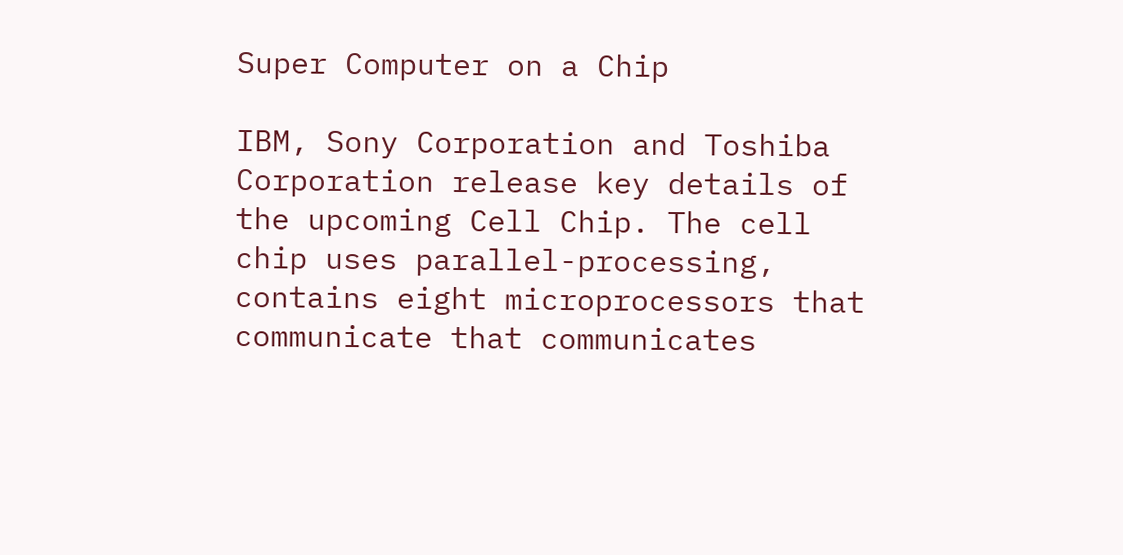Super Computer on a Chip

IBM, Sony Corporation and Toshiba Corporation release key details of the upcoming Cell Chip. The cell chip uses parallel-processing, contains eight microprocessors that communicate that communicates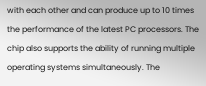with each other and can produce up to 10 times the performance of the latest PC processors. The chip also supports the ability of running multiple operating systems simultaneously. The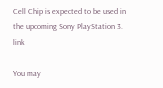Cell Chip is expected to be used in the upcoming Sony PlayStation 3. link

You may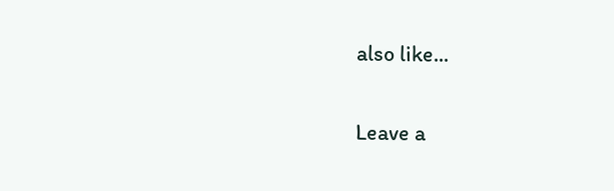also like...

Leave a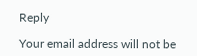Reply

Your email address will not be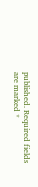published. Required fields are marked *